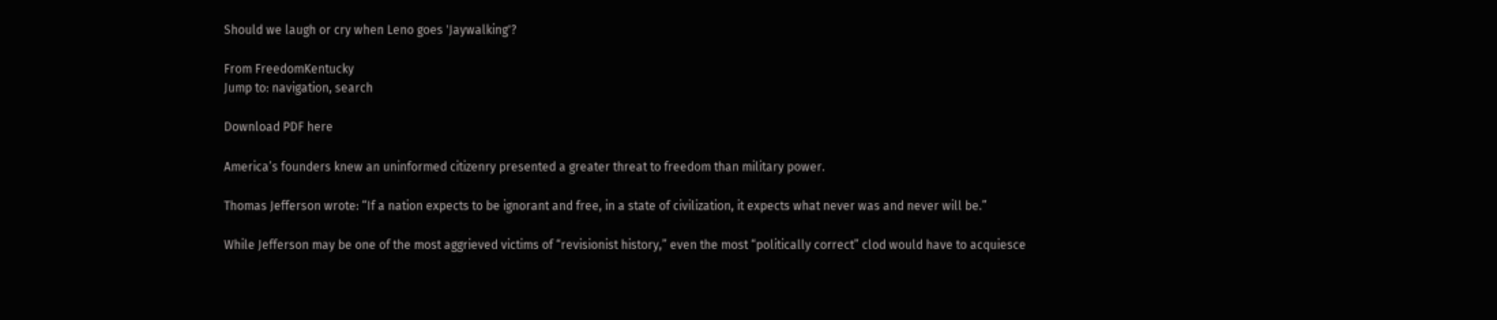Should we laugh or cry when Leno goes 'Jaywalking'?

From FreedomKentucky
Jump to: navigation, search

Download PDF here

America’s founders knew an uninformed citizenry presented a greater threat to freedom than military power.

Thomas Jefferson wrote: “If a nation expects to be ignorant and free, in a state of civilization, it expects what never was and never will be.”

While Jefferson may be one of the most aggrieved victims of “revisionist history,” even the most “politically correct” clod would have to acquiesce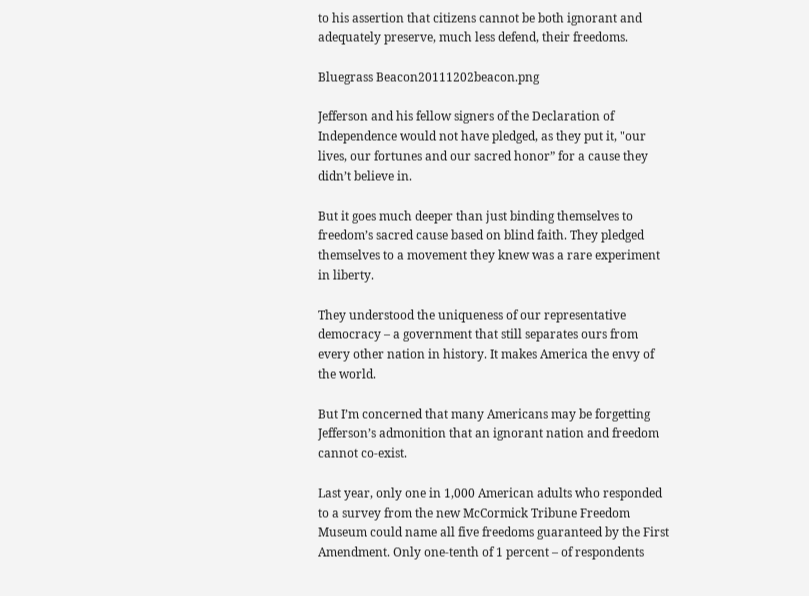to his assertion that citizens cannot be both ignorant and adequately preserve, much less defend, their freedoms.

Bluegrass Beacon20111202beacon.png

Jefferson and his fellow signers of the Declaration of Independence would not have pledged, as they put it, "our lives, our fortunes and our sacred honor” for a cause they didn’t believe in.

But it goes much deeper than just binding themselves to freedom’s sacred cause based on blind faith. They pledged themselves to a movement they knew was a rare experiment in liberty.

They understood the uniqueness of our representative democracy – a government that still separates ours from every other nation in history. It makes America the envy of the world.

But I’m concerned that many Americans may be forgetting Jefferson’s admonition that an ignorant nation and freedom cannot co-exist.

Last year, only one in 1,000 American adults who responded to a survey from the new McCormick Tribune Freedom Museum could name all five freedoms guaranteed by the First Amendment. Only one-tenth of 1 percent – of respondents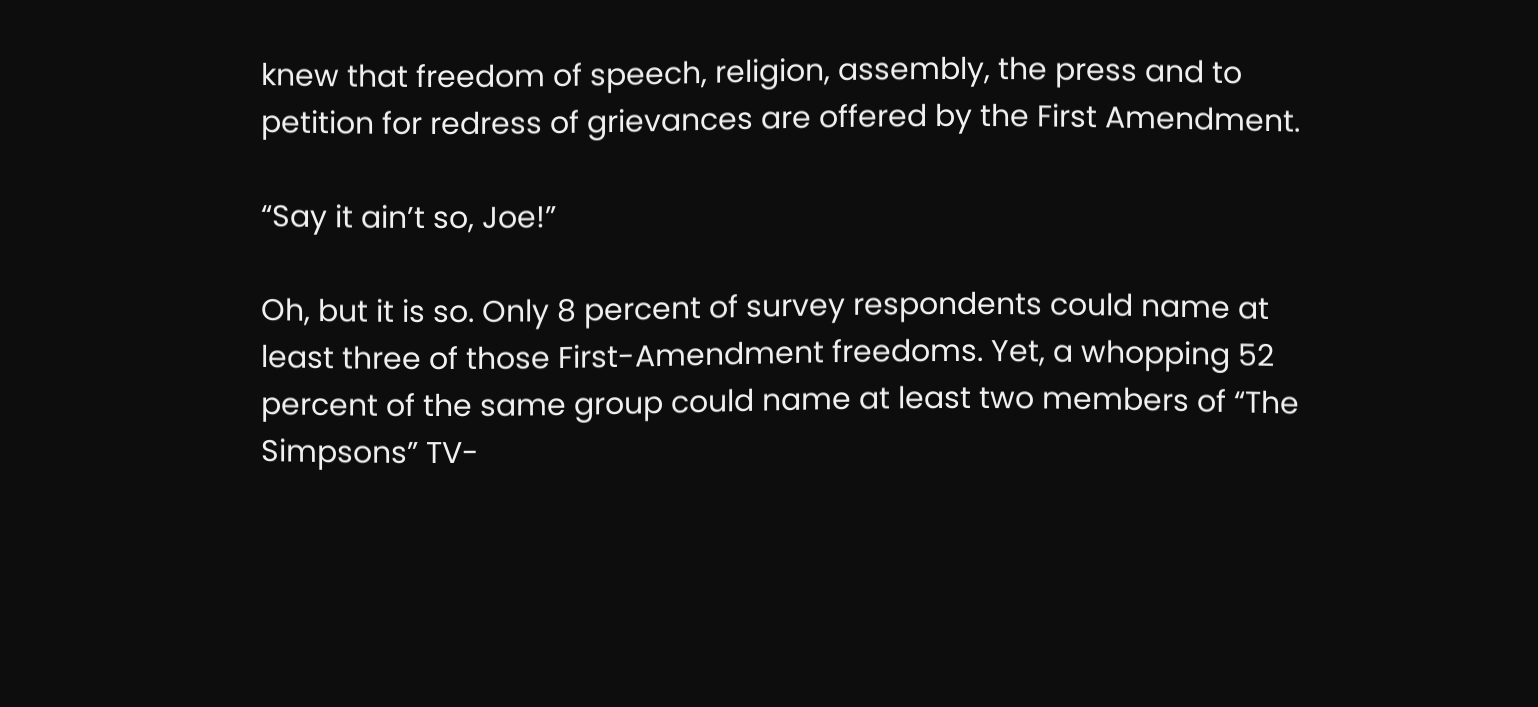knew that freedom of speech, religion, assembly, the press and to petition for redress of grievances are offered by the First Amendment.

“Say it ain’t so, Joe!”

Oh, but it is so. Only 8 percent of survey respondents could name at least three of those First-Amendment freedoms. Yet, a whopping 52 percent of the same group could name at least two members of “The Simpsons” TV-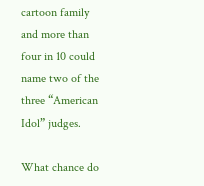cartoon family and more than four in 10 could name two of the three “American Idol” judges.

What chance do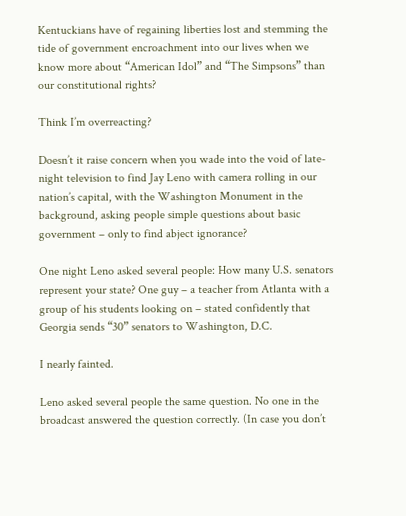Kentuckians have of regaining liberties lost and stemming the tide of government encroachment into our lives when we know more about “American Idol” and “The Simpsons” than our constitutional rights?

Think I’m overreacting?

Doesn’t it raise concern when you wade into the void of late-night television to find Jay Leno with camera rolling in our nation’s capital, with the Washington Monument in the background, asking people simple questions about basic government – only to find abject ignorance?

One night Leno asked several people: How many U.S. senators represent your state? One guy – a teacher from Atlanta with a group of his students looking on – stated confidently that Georgia sends “30” senators to Washington, D.C.

I nearly fainted.

Leno asked several people the same question. No one in the broadcast answered the question correctly. (In case you don’t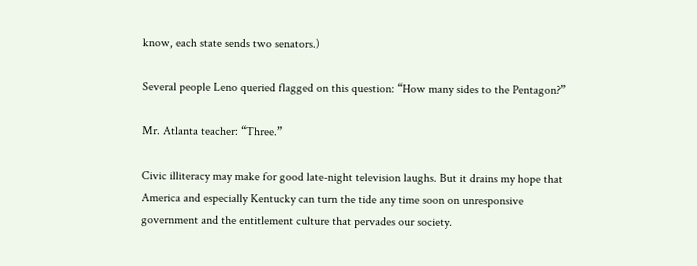know, each state sends two senators.)

Several people Leno queried flagged on this question: “How many sides to the Pentagon?”

Mr. Atlanta teacher: “Three.”

Civic illiteracy may make for good late-night television laughs. But it drains my hope that America and especially Kentucky can turn the tide any time soon on unresponsive government and the entitlement culture that pervades our society.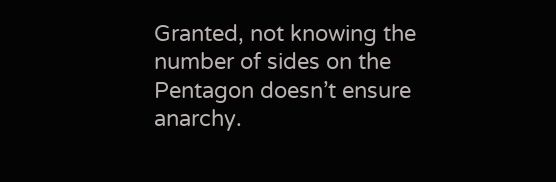Granted, not knowing the number of sides on the Pentagon doesn’t ensure anarchy.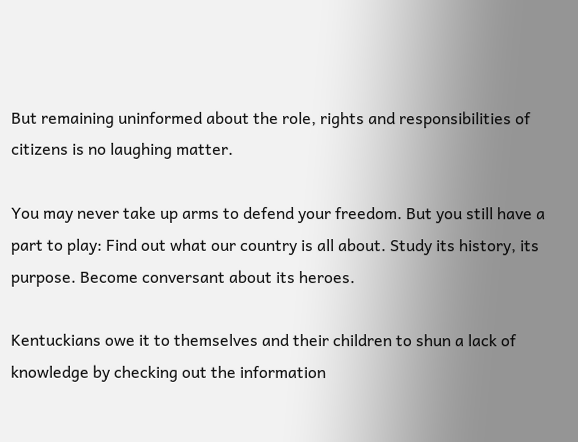But remaining uninformed about the role, rights and responsibilities of citizens is no laughing matter.

You may never take up arms to defend your freedom. But you still have a part to play: Find out what our country is all about. Study its history, its purpose. Become conversant about its heroes.

Kentuckians owe it to themselves and their children to shun a lack of knowledge by checking out the information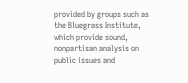provided by groups such as the Bluegrass Institute, which provide sound, nonpartisan analysis on public issues and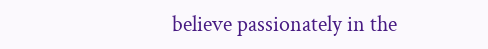believe passionately in the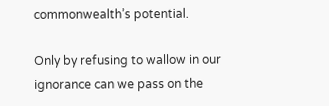commonwealth’s potential.

Only by refusing to wallow in our ignorance can we pass on the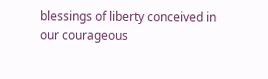blessings of liberty conceived in our courageous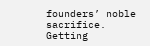founders’ noble sacrifice.
Getting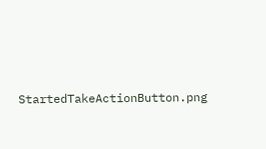StartedTakeActionButton.png